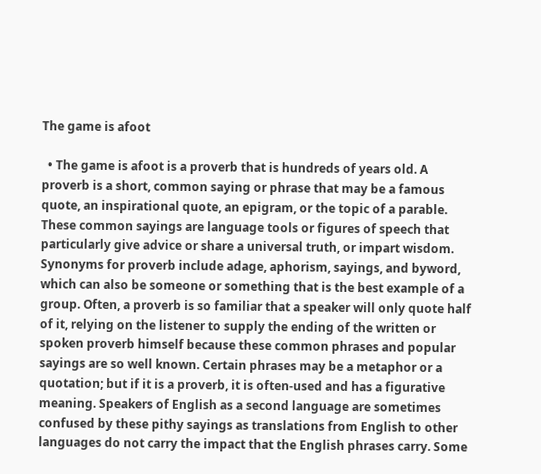The game is afoot

  • The game is afoot is a proverb that is hundreds of years old. A proverb is a short, common saying or phrase that may be a famous quote, an inspirational quote, an epigram, or the topic of a parable. These common sayings are language tools or figures of speech that particularly give advice or share a universal truth, or impart wisdom. Synonyms for proverb include adage, aphorism, sayings, and byword, which can also be someone or something that is the best example of a group. Often, a proverb is so familiar that a speaker will only quote half of it, relying on the listener to supply the ending of the written or spoken proverb himself because these common phrases and popular sayings are so well known. Certain phrases may be a metaphor or a quotation; but if it is a proverb, it is often-used and has a figurative meaning. Speakers of English as a second language are sometimes confused by these pithy sayings as translations from English to other languages do not carry the impact that the English phrases carry. Some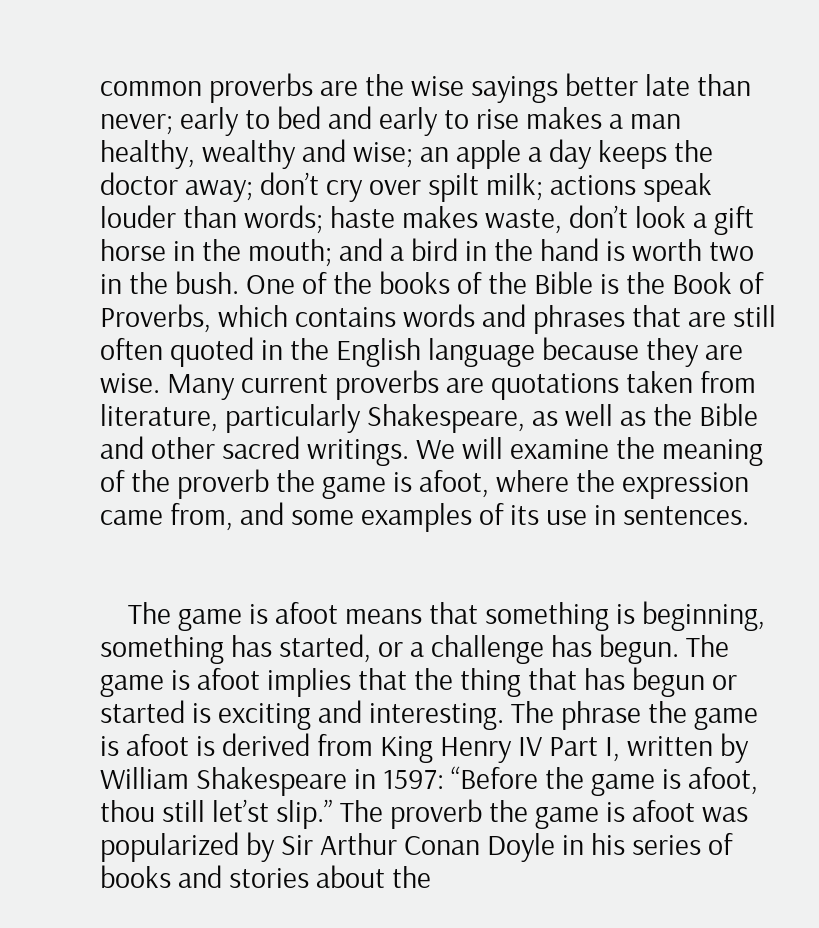common proverbs are the wise sayings better late than never; early to bed and early to rise makes a man healthy, wealthy and wise; an apple a day keeps the doctor away; don’t cry over spilt milk; actions speak louder than words; haste makes waste, don’t look a gift horse in the mouth; and a bird in the hand is worth two in the bush. One of the books of the Bible is the Book of Proverbs, which contains words and phrases that are still often quoted in the English language because they are wise. Many current proverbs are quotations taken from literature, particularly Shakespeare, as well as the Bible and other sacred writings. We will examine the meaning of the proverb the game is afoot, where the expression came from, and some examples of its use in sentences.


    The game is afoot means that something is beginning, something has started, or a challenge has begun. The game is afoot implies that the thing that has begun or started is exciting and interesting. The phrase the game is afoot is derived from King Henry IV Part I, written by William Shakespeare in 1597: “Before the game is afoot, thou still let’st slip.” The proverb the game is afoot was popularized by Sir Arthur Conan Doyle in his series of books and stories about the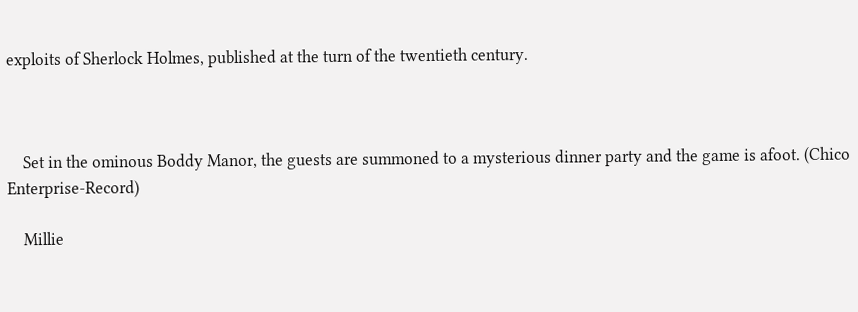exploits of Sherlock Holmes, published at the turn of the twentieth century.



    Set in the ominous Boddy Manor, the guests are summoned to a mysterious dinner party and the game is afoot. (Chico Enterprise-Record)

    Millie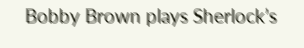Bobby Brown plays Sherlock’s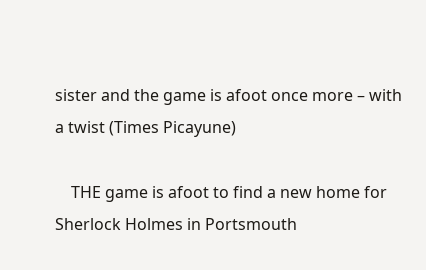sister and the game is afoot once more – with a twist (Times Picayune)

    THE game is afoot to find a new home for Sherlock Holmes in Portsmouth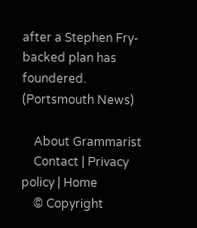after a Stephen Fry-backed plan has foundered. (Portsmouth News)

    About Grammarist
    Contact | Privacy policy | Home
    © Copyright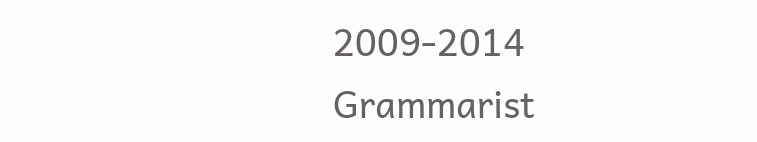2009-2014 Grammarist